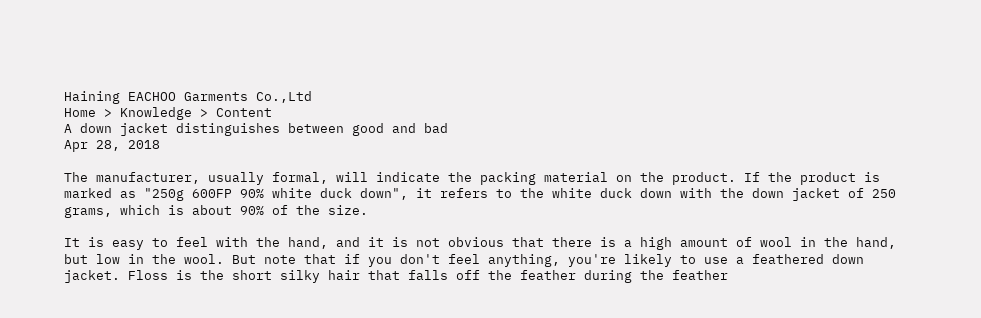Haining EACHOO Garments Co.,Ltd
Home > Knowledge > Content
A down jacket distinguishes between good and bad
Apr 28, 2018

The manufacturer, usually formal, will indicate the packing material on the product. If the product is marked as "250g 600FP 90% white duck down", it refers to the white duck down with the down jacket of 250 grams, which is about 90% of the size.

It is easy to feel with the hand, and it is not obvious that there is a high amount of wool in the hand, but low in the wool. But note that if you don't feel anything, you're likely to use a feathered down jacket. Floss is the short silky hair that falls off the feather during the feather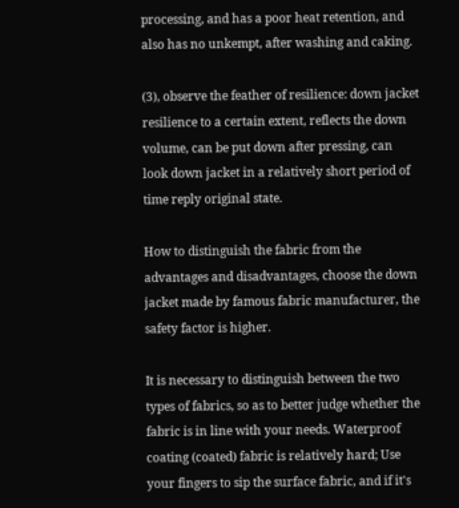processing, and has a poor heat retention, and also has no unkempt, after washing and caking.

(3), observe the feather of resilience: down jacket resilience to a certain extent, reflects the down volume, can be put down after pressing, can look down jacket in a relatively short period of time reply original state.

How to distinguish the fabric from the advantages and disadvantages, choose the down jacket made by famous fabric manufacturer, the safety factor is higher.

It is necessary to distinguish between the two types of fabrics, so as to better judge whether the fabric is in line with your needs. Waterproof coating (coated) fabric is relatively hard; Use your fingers to sip the surface fabric, and if it's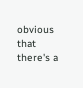obvious that there's a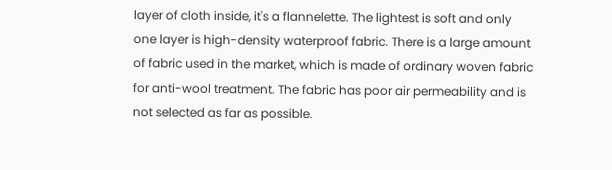layer of cloth inside, it's a flannelette. The lightest is soft and only one layer is high-density waterproof fabric. There is a large amount of fabric used in the market, which is made of ordinary woven fabric for anti-wool treatment. The fabric has poor air permeability and is not selected as far as possible.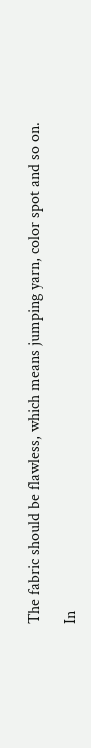The fabric should be flawless, which means jumping yarn, color spot and so on.

In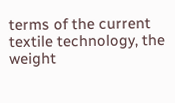terms of the current textile technology, the weight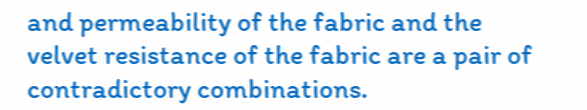and permeability of the fabric and the velvet resistance of the fabric are a pair of contradictory combinations.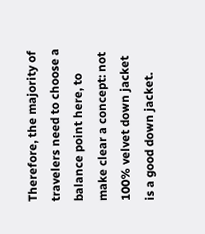Therefore, the majority of travelers need to choose a balance point here, to make clear a concept: not 100% velvet down jacket is a good down jacket.